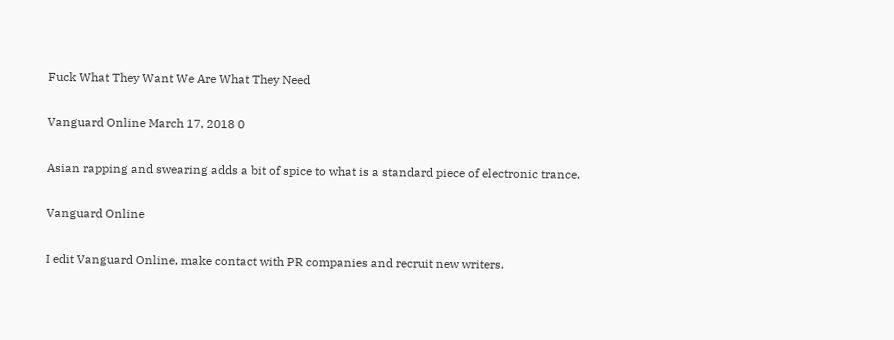Fuck What They Want We Are What They Need

Vanguard Online March 17, 2018 0

Asian rapping and swearing adds a bit of spice to what is a standard piece of electronic trance.

Vanguard Online

I edit Vanguard Online, make contact with PR companies and recruit new writers.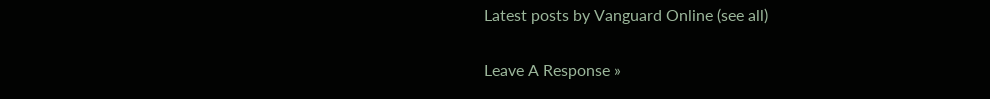Latest posts by Vanguard Online (see all)

Leave A Response »